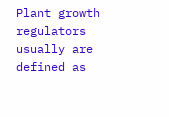Plant growth regulators usually are defined as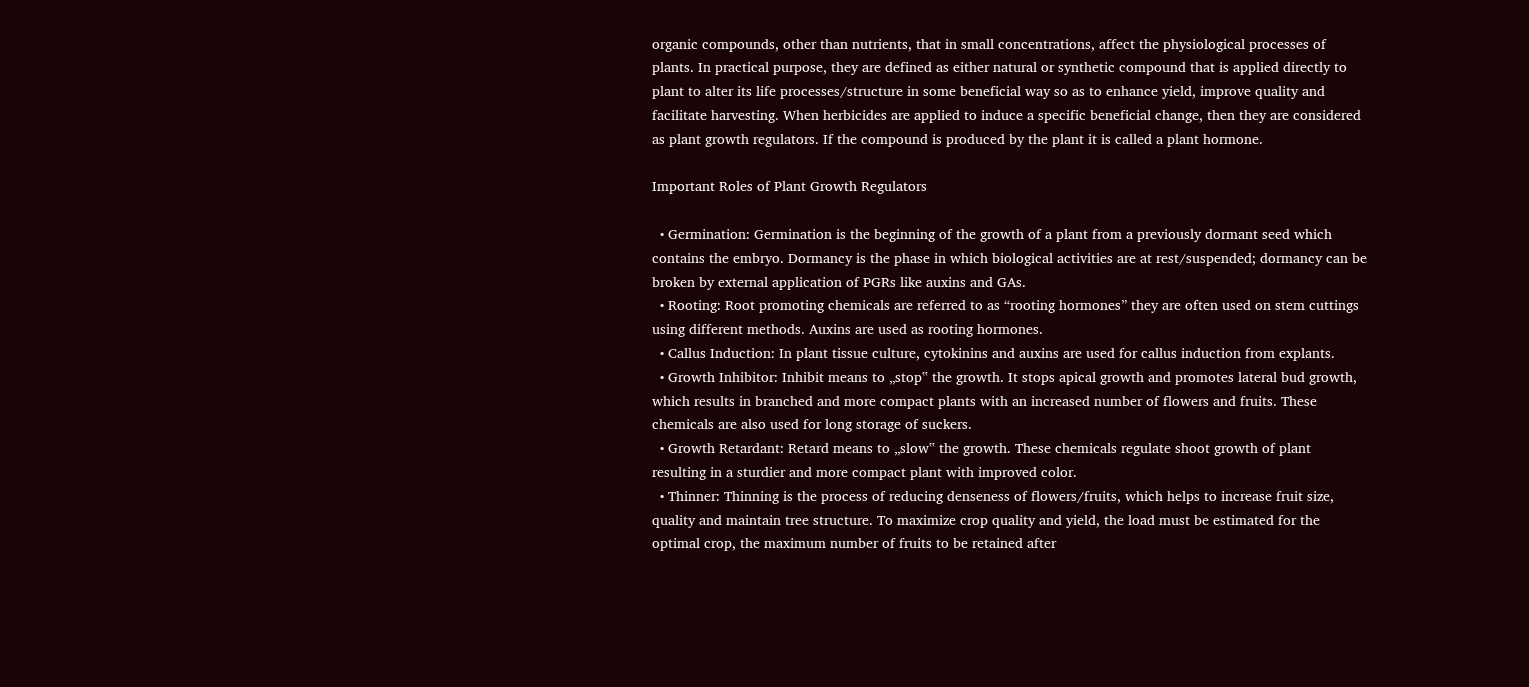organic compounds, other than nutrients, that in small concentrations, affect the physiological processes of plants. In practical purpose, they are defined as either natural or synthetic compound that is applied directly to plant to alter its life processes/structure in some beneficial way so as to enhance yield, improve quality and facilitate harvesting. When herbicides are applied to induce a specific beneficial change, then they are considered as plant growth regulators. If the compound is produced by the plant it is called a plant hormone.

Important Roles of Plant Growth Regulators

  • Germination: Germination is the beginning of the growth of a plant from a previously dormant seed which contains the embryo. Dormancy is the phase in which biological activities are at rest/suspended; dormancy can be broken by external application of PGRs like auxins and GAs.
  • Rooting: Root promoting chemicals are referred to as “rooting hormones” they are often used on stem cuttings using different methods. Auxins are used as rooting hormones.
  • Callus Induction: In plant tissue culture, cytokinins and auxins are used for callus induction from explants.
  • Growth Inhibitor: Inhibit means to „stop‟ the growth. It stops apical growth and promotes lateral bud growth, which results in branched and more compact plants with an increased number of flowers and fruits. These chemicals are also used for long storage of suckers.
  • Growth Retardant: Retard means to „slow‟ the growth. These chemicals regulate shoot growth of plant resulting in a sturdier and more compact plant with improved color.
  • Thinner: Thinning is the process of reducing denseness of flowers/fruits, which helps to increase fruit size, quality and maintain tree structure. To maximize crop quality and yield, the load must be estimated for the optimal crop, the maximum number of fruits to be retained after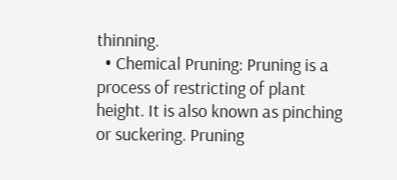thinning.
  • Chemical Pruning: Pruning is a process of restricting of plant height. It is also known as pinching or suckering. Pruning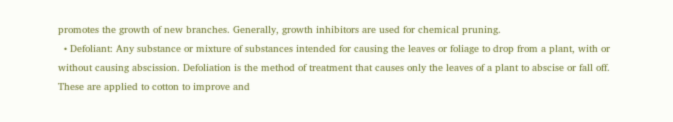promotes the growth of new branches. Generally, growth inhibitors are used for chemical pruning.
  • Defoliant: Any substance or mixture of substances intended for causing the leaves or foliage to drop from a plant, with or without causing abscission. Defoliation is the method of treatment that causes only the leaves of a plant to abscise or fall off. These are applied to cotton to improve and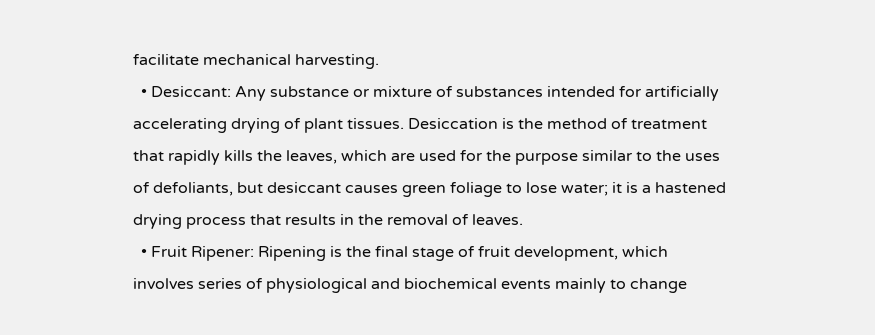facilitate mechanical harvesting.
  • Desiccant: Any substance or mixture of substances intended for artificially accelerating drying of plant tissues. Desiccation is the method of treatment that rapidly kills the leaves, which are used for the purpose similar to the uses of defoliants, but desiccant causes green foliage to lose water; it is a hastened drying process that results in the removal of leaves.
  • Fruit Ripener: Ripening is the final stage of fruit development, which involves series of physiological and biochemical events mainly to change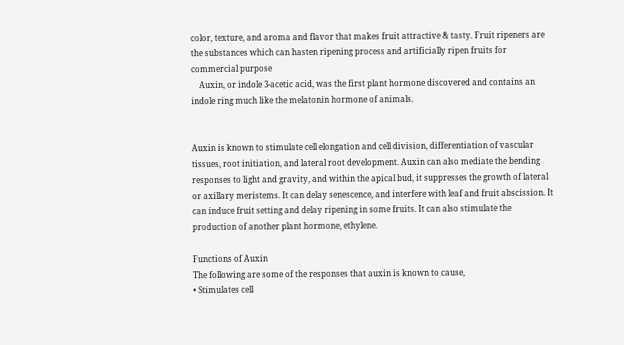color, texture, and aroma and flavor that makes fruit attractive & tasty. Fruit ripeners are the substances which can hasten ripening process and artificially ripen fruits for commercial purpose
    Auxin, or indole 3-acetic acid, was the first plant hormone discovered and contains an indole ring much like the melatonin hormone of animals.


Auxin is known to stimulate cell elongation and cell division, differentiation of vascular tissues, root initiation, and lateral root development. Auxin can also mediate the bending responses to light and gravity, and within the apical bud, it suppresses the growth of lateral or axillary meristems. It can delay senescence, and interfere with leaf and fruit abscission. It can induce fruit setting and delay ripening in some fruits. It can also stimulate the production of another plant hormone, ethylene.

Functions of Auxin
The following are some of the responses that auxin is known to cause,
• Stimulates cell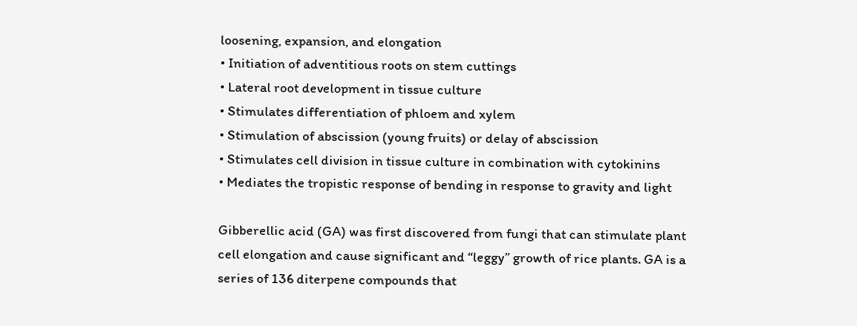loosening, expansion, and elongation
• Initiation of adventitious roots on stem cuttings
• Lateral root development in tissue culture
• Stimulates differentiation of phloem and xylem
• Stimulation of abscission (young fruits) or delay of abscission
• Stimulates cell division in tissue culture in combination with cytokinins
• Mediates the tropistic response of bending in response to gravity and light

Gibberellic acid (GA) was first discovered from fungi that can stimulate plant cell elongation and cause significant and “leggy” growth of rice plants. GA is a series of 136 diterpene compounds that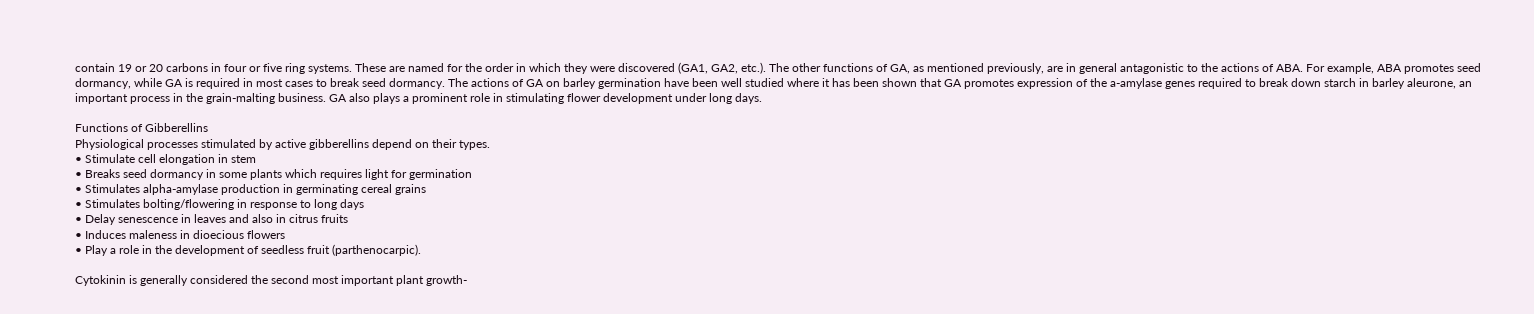contain 19 or 20 carbons in four or five ring systems. These are named for the order in which they were discovered (GA1, GA2, etc.). The other functions of GA, as mentioned previously, are in general antagonistic to the actions of ABA. For example, ABA promotes seed dormancy, while GA is required in most cases to break seed dormancy. The actions of GA on barley germination have been well studied where it has been shown that GA promotes expression of the a-amylase genes required to break down starch in barley aleurone, an important process in the grain-malting business. GA also plays a prominent role in stimulating flower development under long days.

Functions of Gibberellins
Physiological processes stimulated by active gibberellins depend on their types.
• Stimulate cell elongation in stem
• Breaks seed dormancy in some plants which requires light for germination
• Stimulates alpha-amylase production in germinating cereal grains
• Stimulates bolting/flowering in response to long days
• Delay senescence in leaves and also in citrus fruits
• Induces maleness in dioecious flowers
• Play a role in the development of seedless fruit (parthenocarpic).

Cytokinin is generally considered the second most important plant growth-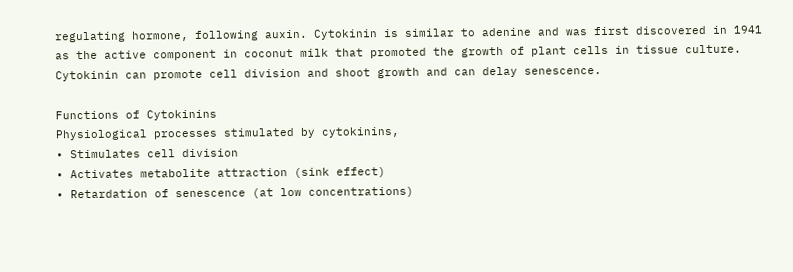regulating hormone, following auxin. Cytokinin is similar to adenine and was first discovered in 1941 as the active component in coconut milk that promoted the growth of plant cells in tissue culture. Cytokinin can promote cell division and shoot growth and can delay senescence.

Functions of Cytokinins
Physiological processes stimulated by cytokinins,
• Stimulates cell division
• Activates metabolite attraction (sink effect)
• Retardation of senescence (at low concentrations)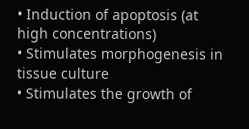• Induction of apoptosis (at high concentrations)
• Stimulates morphogenesis in tissue culture
• Stimulates the growth of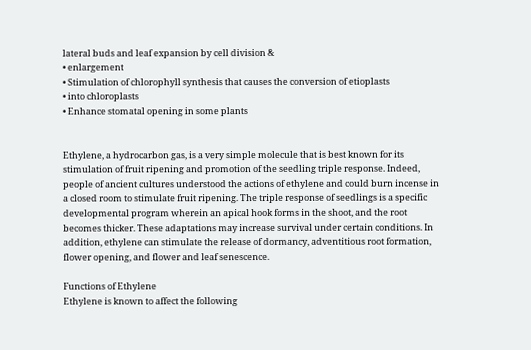lateral buds and leaf expansion by cell division &
• enlargement
• Stimulation of chlorophyll synthesis that causes the conversion of etioplasts
• into chloroplasts
• Enhance stomatal opening in some plants


Ethylene, a hydrocarbon gas, is a very simple molecule that is best known for its stimulation of fruit ripening and promotion of the seedling triple response. Indeed, people of ancient cultures understood the actions of ethylene and could burn incense in a closed room to stimulate fruit ripening. The triple response of seedlings is a specific developmental program wherein an apical hook forms in the shoot, and the root becomes thicker. These adaptations may increase survival under certain conditions. In addition, ethylene can stimulate the release of dormancy, adventitious root formation, flower opening, and flower and leaf senescence.

Functions of Ethylene
Ethylene is known to affect the following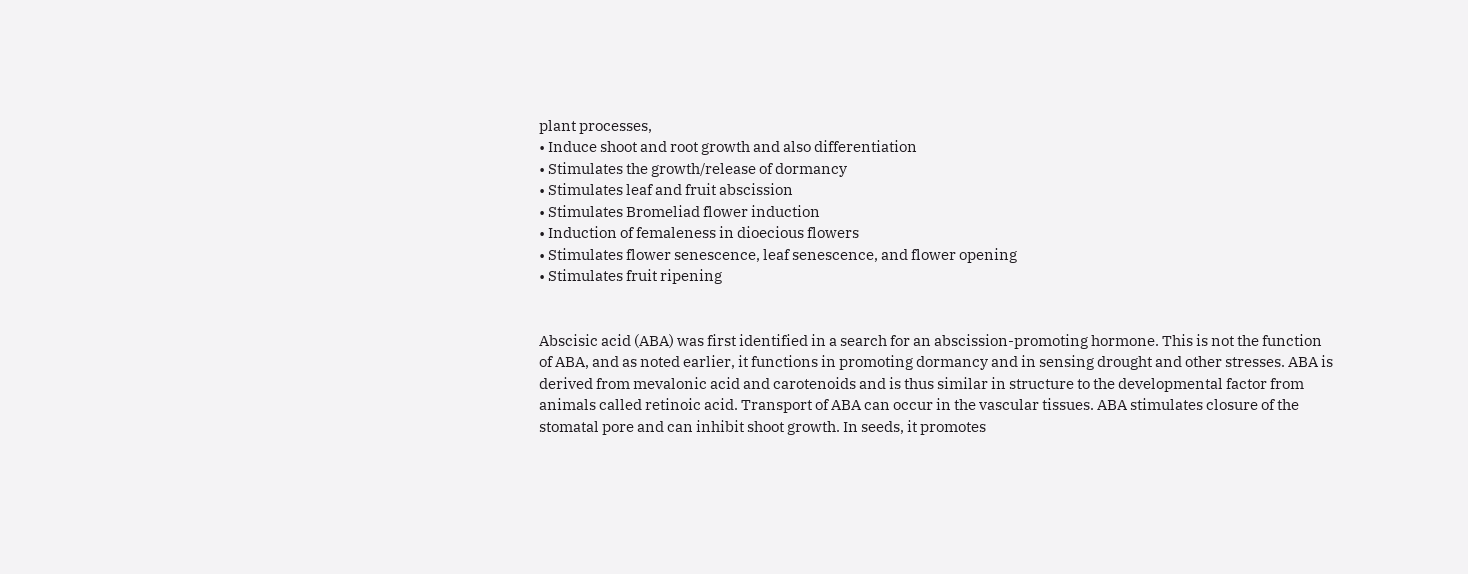plant processes,
• Induce shoot and root growth and also differentiation
• Stimulates the growth/release of dormancy
• Stimulates leaf and fruit abscission
• Stimulates Bromeliad flower induction
• Induction of femaleness in dioecious flowers
• Stimulates flower senescence, leaf senescence, and flower opening
• Stimulates fruit ripening


Abscisic acid (ABA) was first identified in a search for an abscission-promoting hormone. This is not the function of ABA, and as noted earlier, it functions in promoting dormancy and in sensing drought and other stresses. ABA is derived from mevalonic acid and carotenoids and is thus similar in structure to the developmental factor from animals called retinoic acid. Transport of ABA can occur in the vascular tissues. ABA stimulates closure of the stomatal pore and can inhibit shoot growth. In seeds, it promotes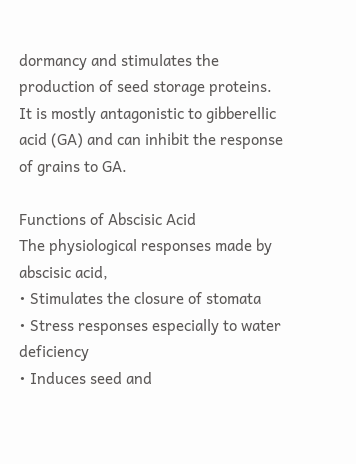dormancy and stimulates the production of seed storage proteins. It is mostly antagonistic to gibberellic acid (GA) and can inhibit the response of grains to GA.

Functions of Abscisic Acid
The physiological responses made by abscisic acid,
• Stimulates the closure of stomata
• Stress responses especially to water deficiency
• Induces seed and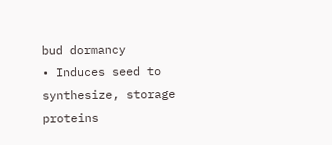bud dormancy
• Induces seed to synthesize, storage proteins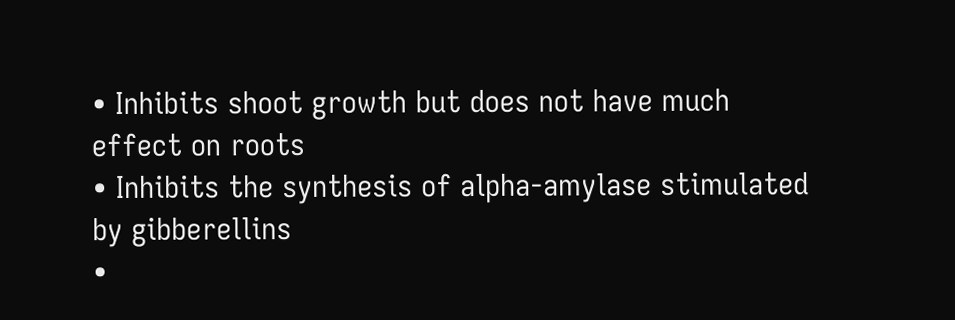• Inhibits shoot growth but does not have much effect on roots
• Inhibits the synthesis of alpha-amylase stimulated by gibberellins
•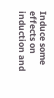Induce some effects on induction and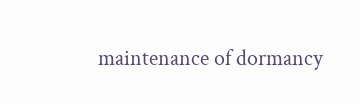maintenance of dormancy